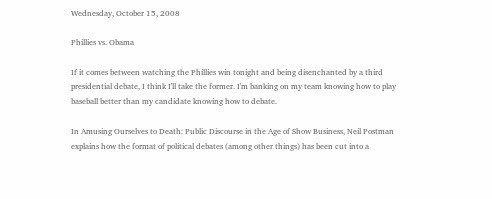Wednesday, October 15, 2008

Phillies vs. Obama

If it comes between watching the Phillies win tonight and being disenchanted by a third presidential debate, I think I'll take the former. I'm banking on my team knowing how to play baseball better than my candidate knowing how to debate.

In Amusing Ourselves to Death: Public Discourse in the Age of Show Business, Neil Postman explains how the format of political debates (among other things) has been cut into a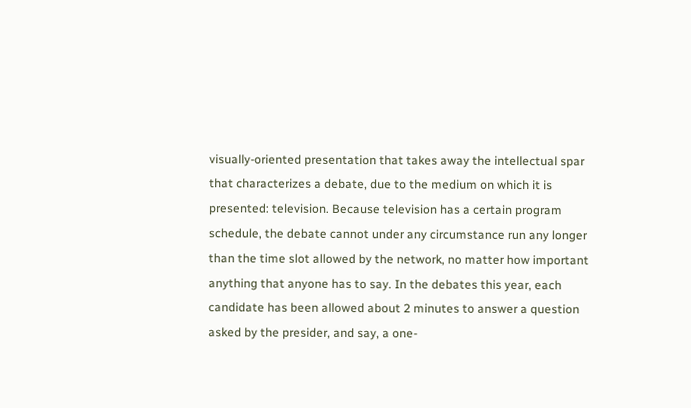visually-oriented presentation that takes away the intellectual spar that characterizes a debate, due to the medium on which it is presented: television. Because television has a certain program schedule, the debate cannot under any circumstance run any longer than the time slot allowed by the network, no matter how important anything that anyone has to say. In the debates this year, each candidate has been allowed about 2 minutes to answer a question asked by the presider, and say, a one-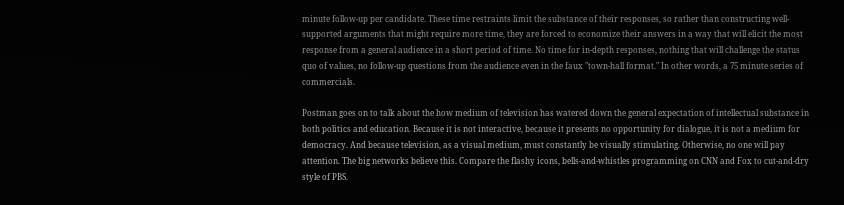minute follow-up per candidate. These time restraints limit the substance of their responses, so rather than constructing well-supported arguments that might require more time, they are forced to economize their answers in a way that will elicit the most response from a general audience in a short period of time. No time for in-depth responses, nothing that will challenge the status quo of values, no follow-up questions from the audience even in the faux "town-hall format." In other words, a 75 minute series of commercials.

Postman goes on to talk about the how medium of television has watered down the general expectation of intellectual substance in both politics and education. Because it is not interactive, because it presents no opportunity for dialogue, it is not a medium for democracy. And because television, as a visual medium, must constantly be visually stimulating. Otherwise, no one will pay attention. The big networks believe this. Compare the flashy icons, bells-and-whistles programming on CNN and Fox to cut-and-dry style of PBS.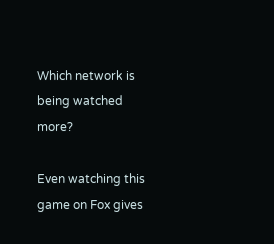Which network is being watched more?

Even watching this game on Fox gives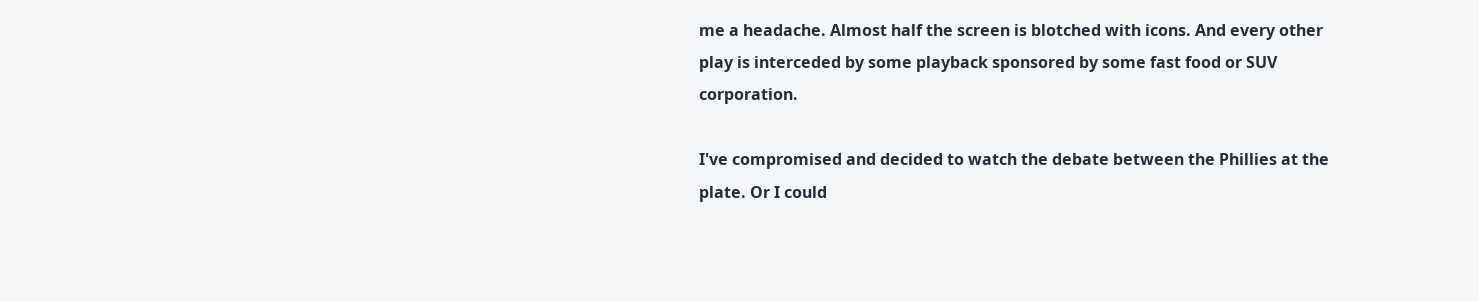me a headache. Almost half the screen is blotched with icons. And every other play is interceded by some playback sponsored by some fast food or SUV corporation.

I've compromised and decided to watch the debate between the Phillies at the plate. Or I could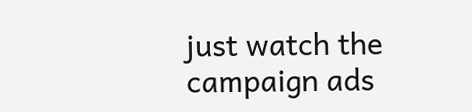just watch the campaign ads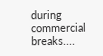during commercial breaks....